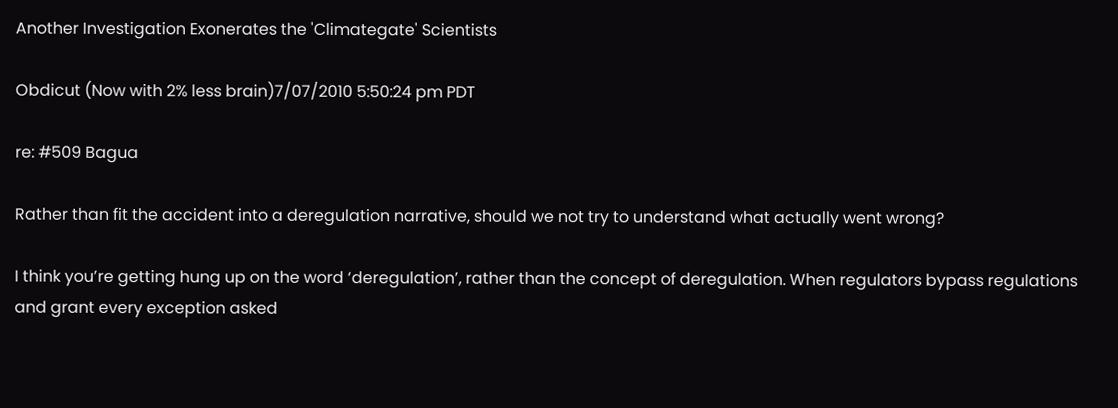Another Investigation Exonerates the 'Climategate' Scientists

Obdicut (Now with 2% less brain)7/07/2010 5:50:24 pm PDT

re: #509 Bagua

Rather than fit the accident into a deregulation narrative, should we not try to understand what actually went wrong?

I think you’re getting hung up on the word ‘deregulation’, rather than the concept of deregulation. When regulators bypass regulations and grant every exception asked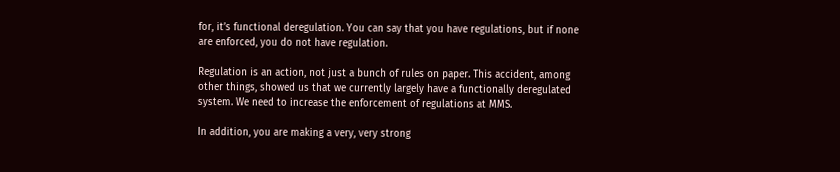for, it’s functional deregulation. You can say that you have regulations, but if none are enforced, you do not have regulation.

Regulation is an action, not just a bunch of rules on paper. This accident, among other things, showed us that we currently largely have a functionally deregulated system. We need to increase the enforcement of regulations at MMS.

In addition, you are making a very, very strong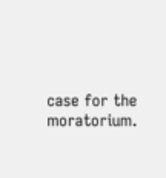case for the moratorium.